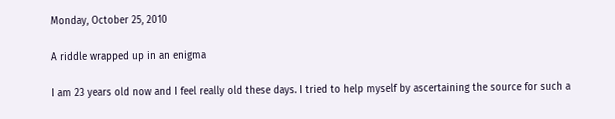Monday, October 25, 2010

A riddle wrapped up in an enigma

I am 23 years old now and I feel really old these days. I tried to help myself by ascertaining the source for such a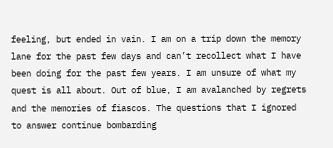feeling, but ended in vain. I am on a trip down the memory lane for the past few days and can’t recollect what I have been doing for the past few years. I am unsure of what my quest is all about. Out of blue, I am avalanched by regrets and the memories of fiascos. The questions that I ignored to answer continue bombarding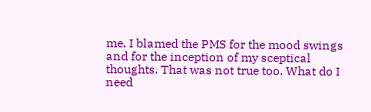me. I blamed the PMS for the mood swings and for the inception of my sceptical thoughts. That was not true too. What do I need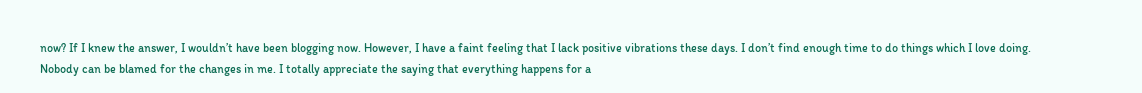now? If I knew the answer, I wouldn’t have been blogging now. However, I have a faint feeling that I lack positive vibrations these days. I don’t find enough time to do things which I love doing. Nobody can be blamed for the changes in me. I totally appreciate the saying that everything happens for a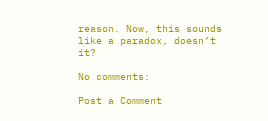reason. Now, this sounds like a paradox, doesn’t it?

No comments:

Post a Comment